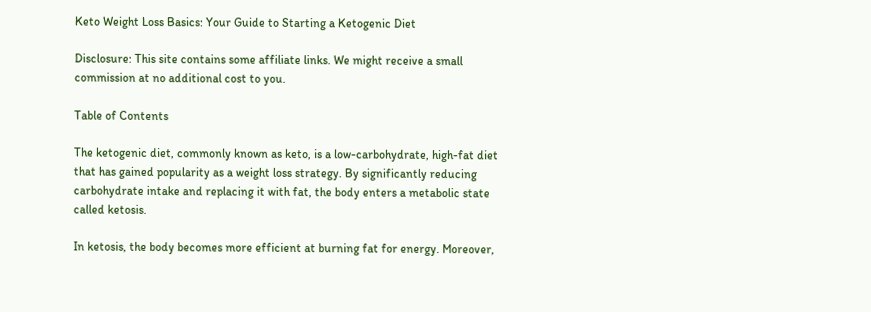Keto Weight Loss Basics: Your Guide to Starting a Ketogenic Diet

Disclosure: This site contains some affiliate links. We might receive a small commission at no additional cost to you.

Table of Contents

The ketogenic diet, commonly known as keto, is a low-carbohydrate, high-fat diet that has gained popularity as a weight loss strategy. By significantly reducing carbohydrate intake and replacing it with fat, the body enters a metabolic state called ketosis.

In ketosis, the body becomes more efficient at burning fat for energy. Moreover,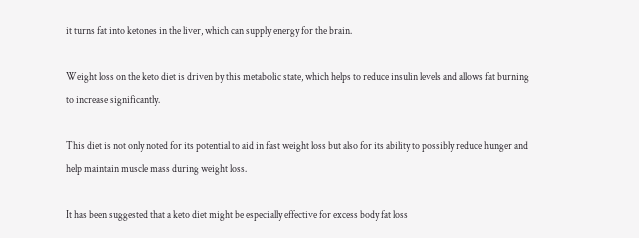it turns fat into ketones in the liver, which can supply energy for the brain.

Weight loss on the keto diet is driven by this metabolic state, which helps to reduce insulin levels and allows fat burning to increase significantly.

This diet is not only noted for its potential to aid in fast weight loss but also for its ability to possibly reduce hunger and help maintain muscle mass during weight loss.

It has been suggested that a keto diet might be especially effective for excess body fat loss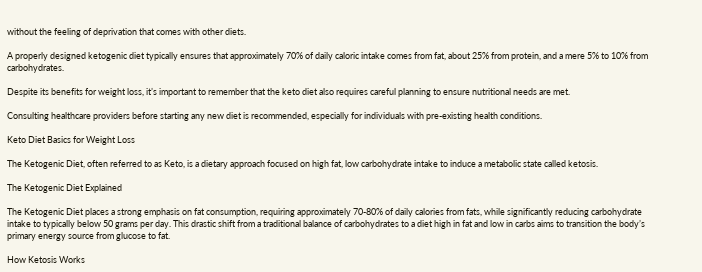without the feeling of deprivation that comes with other diets.

A properly designed ketogenic diet typically ensures that approximately 70% of daily caloric intake comes from fat, about 25% from protein, and a mere 5% to 10% from carbohydrates.

Despite its benefits for weight loss, it’s important to remember that the keto diet also requires careful planning to ensure nutritional needs are met.

Consulting healthcare providers before starting any new diet is recommended, especially for individuals with pre-existing health conditions.

Keto Diet Basics for Weight Loss

The Ketogenic Diet, often referred to as Keto, is a dietary approach focused on high fat, low carbohydrate intake to induce a metabolic state called ketosis.

The Ketogenic Diet Explained

The Ketogenic Diet places a strong emphasis on fat consumption, requiring approximately 70-80% of daily calories from fats, while significantly reducing carbohydrate intake to typically below 50 grams per day. This drastic shift from a traditional balance of carbohydrates to a diet high in fat and low in carbs aims to transition the body’s primary energy source from glucose to fat.

How Ketosis Works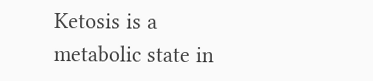Ketosis is a metabolic state in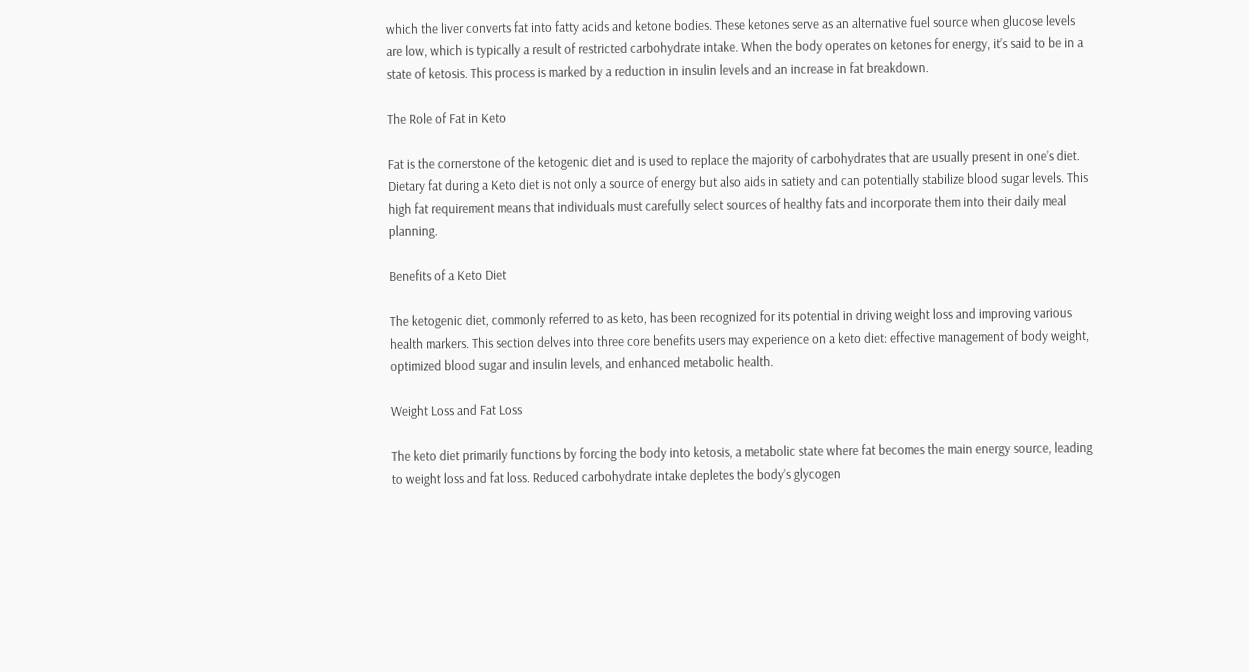which the liver converts fat into fatty acids and ketone bodies. These ketones serve as an alternative fuel source when glucose levels are low, which is typically a result of restricted carbohydrate intake. When the body operates on ketones for energy, it’s said to be in a state of ketosis. This process is marked by a reduction in insulin levels and an increase in fat breakdown.

The Role of Fat in Keto

Fat is the cornerstone of the ketogenic diet and is used to replace the majority of carbohydrates that are usually present in one’s diet. Dietary fat during a Keto diet is not only a source of energy but also aids in satiety and can potentially stabilize blood sugar levels. This high fat requirement means that individuals must carefully select sources of healthy fats and incorporate them into their daily meal planning.

Benefits of a Keto Diet

The ketogenic diet, commonly referred to as keto, has been recognized for its potential in driving weight loss and improving various health markers. This section delves into three core benefits users may experience on a keto diet: effective management of body weight, optimized blood sugar and insulin levels, and enhanced metabolic health.

Weight Loss and Fat Loss

The keto diet primarily functions by forcing the body into ketosis, a metabolic state where fat becomes the main energy source, leading to weight loss and fat loss. Reduced carbohydrate intake depletes the body’s glycogen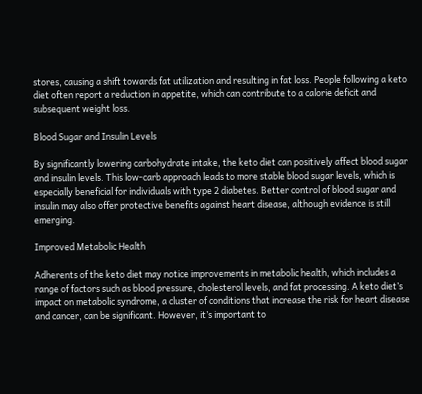stores, causing a shift towards fat utilization and resulting in fat loss. People following a keto diet often report a reduction in appetite, which can contribute to a calorie deficit and subsequent weight loss.

Blood Sugar and Insulin Levels

By significantly lowering carbohydrate intake, the keto diet can positively affect blood sugar and insulin levels. This low-carb approach leads to more stable blood sugar levels, which is especially beneficial for individuals with type 2 diabetes. Better control of blood sugar and insulin may also offer protective benefits against heart disease, although evidence is still emerging.

Improved Metabolic Health

Adherents of the keto diet may notice improvements in metabolic health, which includes a range of factors such as blood pressure, cholesterol levels, and fat processing. A keto diet’s impact on metabolic syndrome, a cluster of conditions that increase the risk for heart disease and cancer, can be significant. However, it’s important to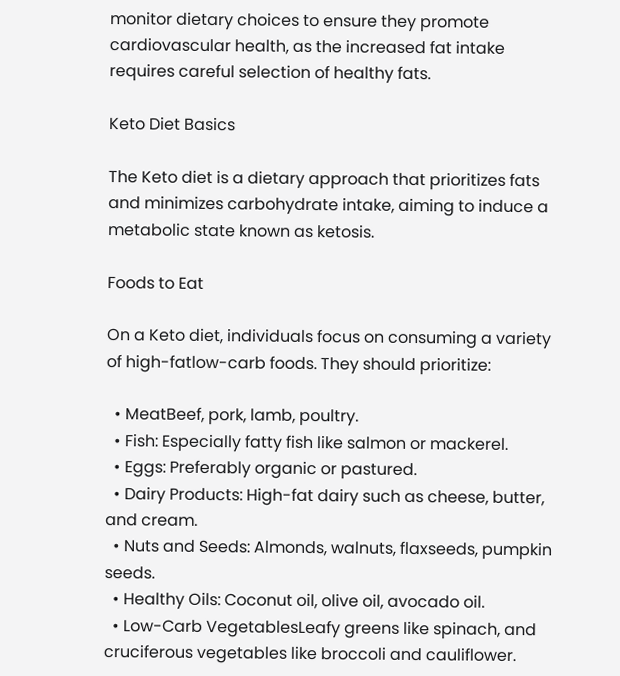monitor dietary choices to ensure they promote cardiovascular health, as the increased fat intake requires careful selection of healthy fats.

Keto Diet Basics

The Keto diet is a dietary approach that prioritizes fats and minimizes carbohydrate intake, aiming to induce a metabolic state known as ketosis.

Foods to Eat

On a Keto diet, individuals focus on consuming a variety of high-fatlow-carb foods. They should prioritize:

  • MeatBeef, pork, lamb, poultry.
  • Fish: Especially fatty fish like salmon or mackerel.
  • Eggs: Preferably organic or pastured.
  • Dairy Products: High-fat dairy such as cheese, butter, and cream.
  • Nuts and Seeds: Almonds, walnuts, flaxseeds, pumpkin seeds.
  • Healthy Oils: Coconut oil, olive oil, avocado oil.
  • Low-Carb VegetablesLeafy greens like spinach, and cruciferous vegetables like broccoli and cauliflower.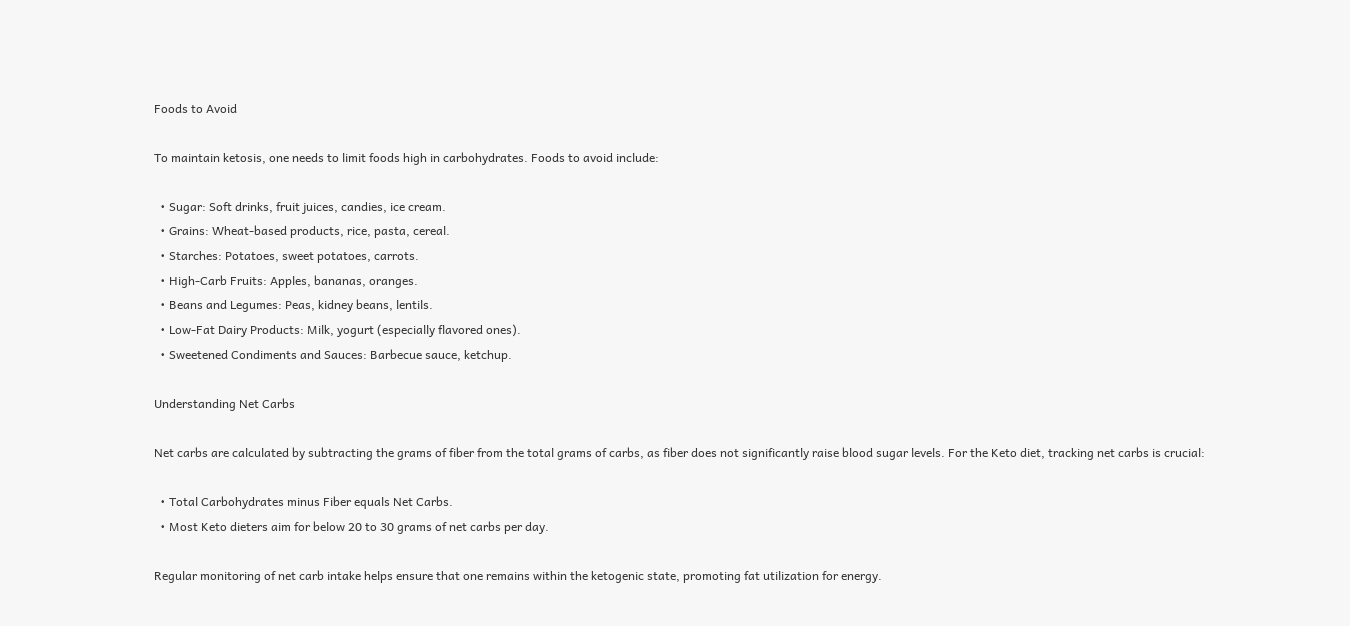Foods to Avoid

To maintain ketosis, one needs to limit foods high in carbohydrates. Foods to avoid include:

  • Sugar: Soft drinks, fruit juices, candies, ice cream.
  • Grains: Wheat-based products, rice, pasta, cereal.
  • Starches: Potatoes, sweet potatoes, carrots.
  • High-Carb Fruits: Apples, bananas, oranges.
  • Beans and Legumes: Peas, kidney beans, lentils.
  • Low-Fat Dairy Products: Milk, yogurt (especially flavored ones).
  • Sweetened Condiments and Sauces: Barbecue sauce, ketchup.

Understanding Net Carbs

Net carbs are calculated by subtracting the grams of fiber from the total grams of carbs, as fiber does not significantly raise blood sugar levels. For the Keto diet, tracking net carbs is crucial:

  • Total Carbohydrates minus Fiber equals Net Carbs.
  • Most Keto dieters aim for below 20 to 30 grams of net carbs per day.

Regular monitoring of net carb intake helps ensure that one remains within the ketogenic state, promoting fat utilization for energy.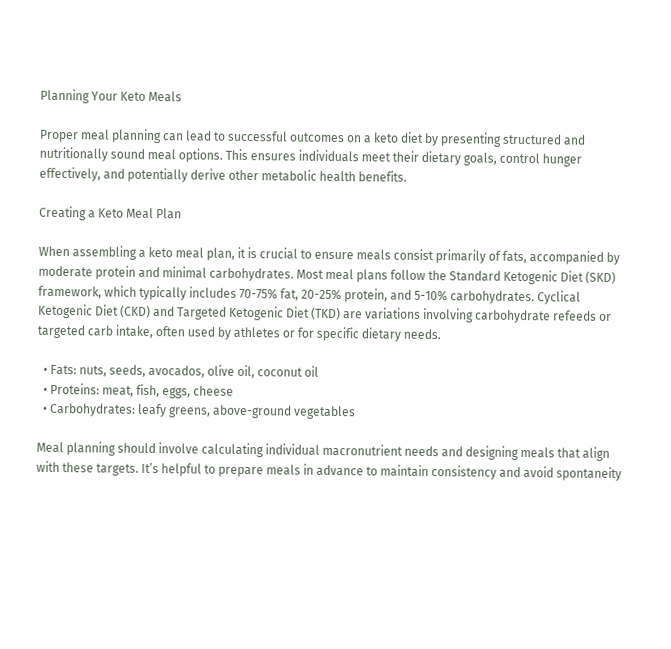Planning Your Keto Meals

Proper meal planning can lead to successful outcomes on a keto diet by presenting structured and nutritionally sound meal options. This ensures individuals meet their dietary goals, control hunger effectively, and potentially derive other metabolic health benefits.

Creating a Keto Meal Plan

When assembling a keto meal plan, it is crucial to ensure meals consist primarily of fats, accompanied by moderate protein and minimal carbohydrates. Most meal plans follow the Standard Ketogenic Diet (SKD) framework, which typically includes 70-75% fat, 20-25% protein, and 5-10% carbohydrates. Cyclical Ketogenic Diet (CKD) and Targeted Ketogenic Diet (TKD) are variations involving carbohydrate refeeds or targeted carb intake, often used by athletes or for specific dietary needs.

  • Fats: nuts, seeds, avocados, olive oil, coconut oil
  • Proteins: meat, fish, eggs, cheese
  • Carbohydrates: leafy greens, above-ground vegetables

Meal planning should involve calculating individual macronutrient needs and designing meals that align with these targets. It’s helpful to prepare meals in advance to maintain consistency and avoid spontaneity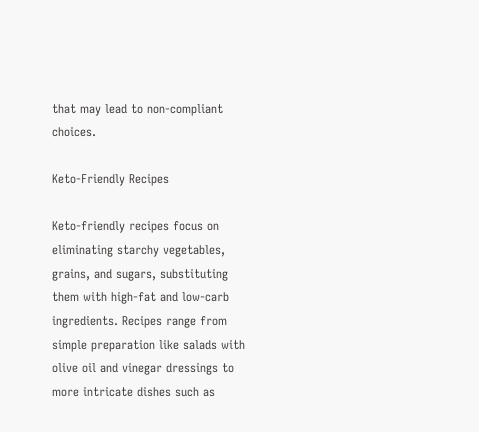that may lead to non-compliant choices.

Keto-Friendly Recipes

Keto-friendly recipes focus on eliminating starchy vegetables, grains, and sugars, substituting them with high-fat and low-carb ingredients. Recipes range from simple preparation like salads with olive oil and vinegar dressings to more intricate dishes such as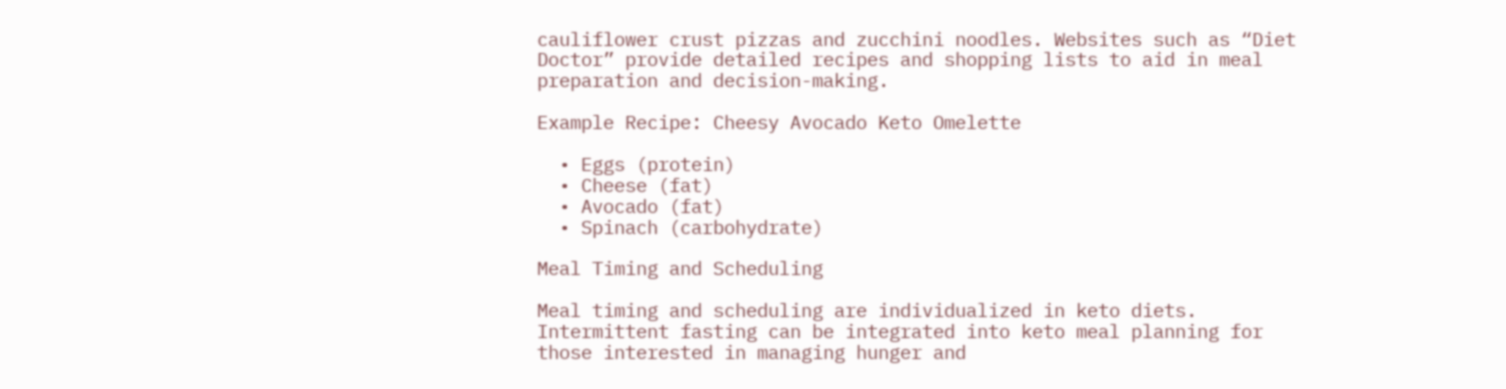cauliflower crust pizzas and zucchini noodles. Websites such as “Diet Doctor” provide detailed recipes and shopping lists to aid in meal preparation and decision-making.

Example Recipe: Cheesy Avocado Keto Omelette

  • Eggs (protein)
  • Cheese (fat)
  • Avocado (fat)
  • Spinach (carbohydrate)

Meal Timing and Scheduling

Meal timing and scheduling are individualized in keto diets. Intermittent fasting can be integrated into keto meal planning for those interested in managing hunger and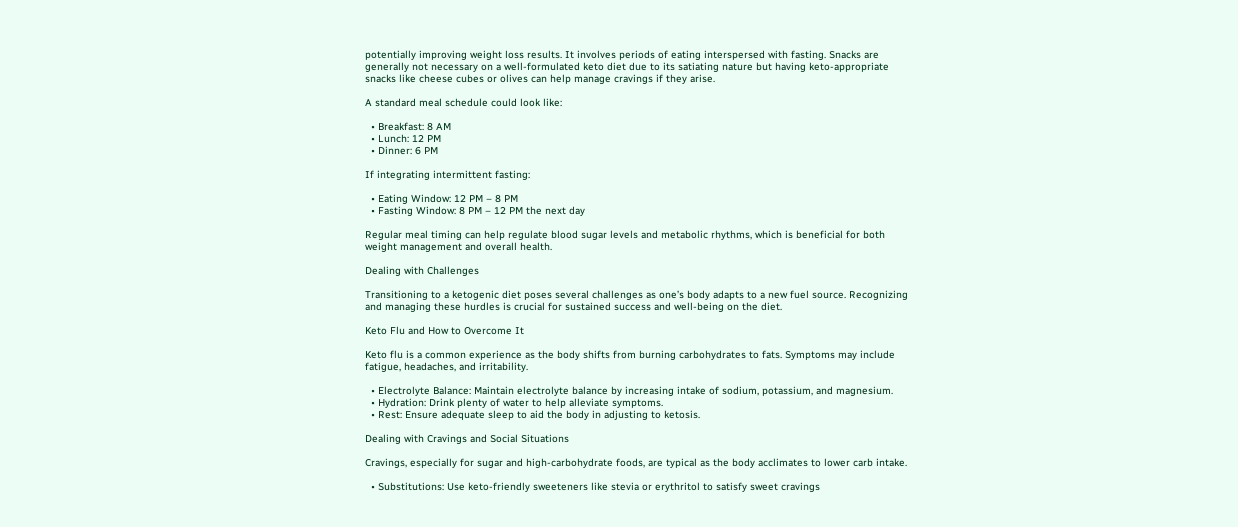potentially improving weight loss results. It involves periods of eating interspersed with fasting. Snacks are generally not necessary on a well-formulated keto diet due to its satiating nature but having keto-appropriate snacks like cheese cubes or olives can help manage cravings if they arise.

A standard meal schedule could look like:

  • Breakfast: 8 AM
  • Lunch: 12 PM
  • Dinner: 6 PM

If integrating intermittent fasting:

  • Eating Window: 12 PM – 8 PM
  • Fasting Window: 8 PM – 12 PM the next day

Regular meal timing can help regulate blood sugar levels and metabolic rhythms, which is beneficial for both weight management and overall health.

Dealing with Challenges

Transitioning to a ketogenic diet poses several challenges as one’s body adapts to a new fuel source. Recognizing and managing these hurdles is crucial for sustained success and well-being on the diet.

Keto Flu and How to Overcome It

Keto flu is a common experience as the body shifts from burning carbohydrates to fats. Symptoms may include fatigue, headaches, and irritability.

  • Electrolyte Balance: Maintain electrolyte balance by increasing intake of sodium, potassium, and magnesium.
  • Hydration: Drink plenty of water to help alleviate symptoms.
  • Rest: Ensure adequate sleep to aid the body in adjusting to ketosis.

Dealing with Cravings and Social Situations

Cravings, especially for sugar and high-carbohydrate foods, are typical as the body acclimates to lower carb intake.

  • Substitutions: Use keto-friendly sweeteners like stevia or erythritol to satisfy sweet cravings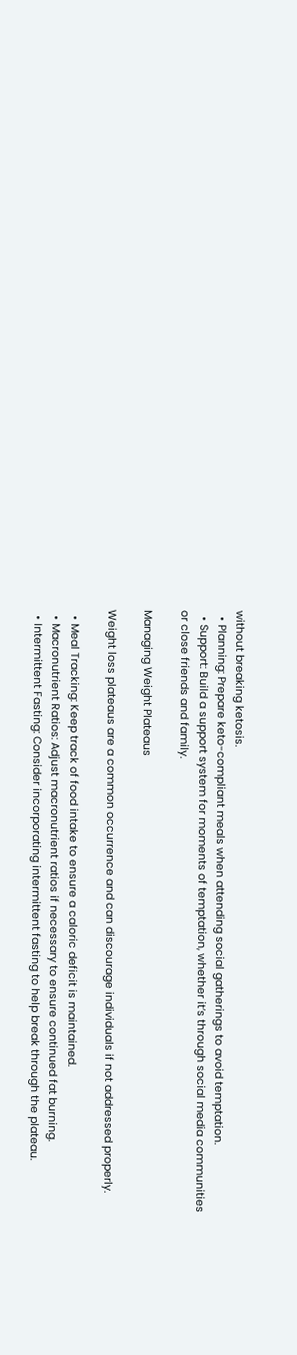without breaking ketosis.
  • Planning: Prepare keto-compliant meals when attending social gatherings to avoid temptation.
  • Support: Build a support system for moments of temptation, whether it’s through social media communities or close friends and family.

Managing Weight Plateaus

Weight loss plateaus are a common occurrence and can discourage individuals if not addressed properly.

  • Meal Tracking: Keep track of food intake to ensure a caloric deficit is maintained.
  • Macronutrient Ratios: Adjust macronutrient ratios if necessary to ensure continued fat burning.
  • Intermittent Fasting: Consider incorporating intermittent fasting to help break through the plateau.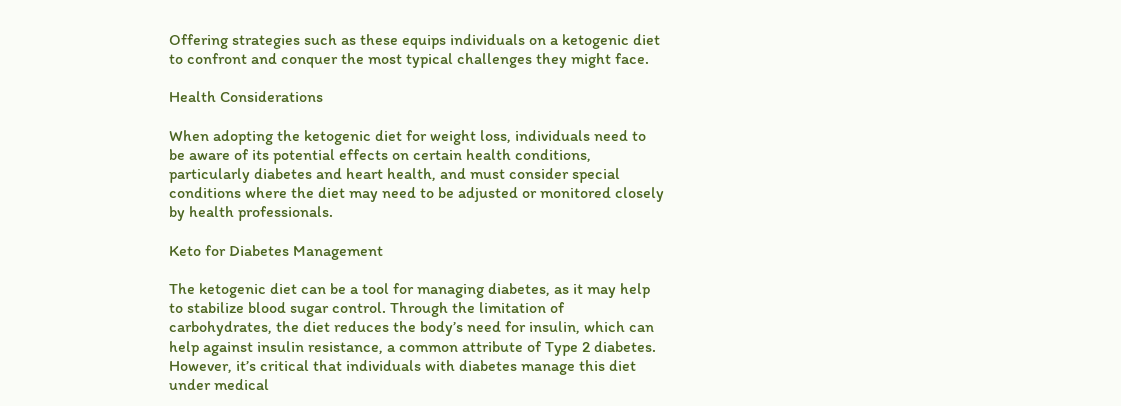Offering strategies such as these equips individuals on a ketogenic diet to confront and conquer the most typical challenges they might face.

Health Considerations

When adopting the ketogenic diet for weight loss, individuals need to be aware of its potential effects on certain health conditions, particularly diabetes and heart health, and must consider special conditions where the diet may need to be adjusted or monitored closely by health professionals.

Keto for Diabetes Management

The ketogenic diet can be a tool for managing diabetes, as it may help to stabilize blood sugar control. Through the limitation of carbohydrates, the diet reduces the body’s need for insulin, which can help against insulin resistance, a common attribute of Type 2 diabetes. However, it’s critical that individuals with diabetes manage this diet under medical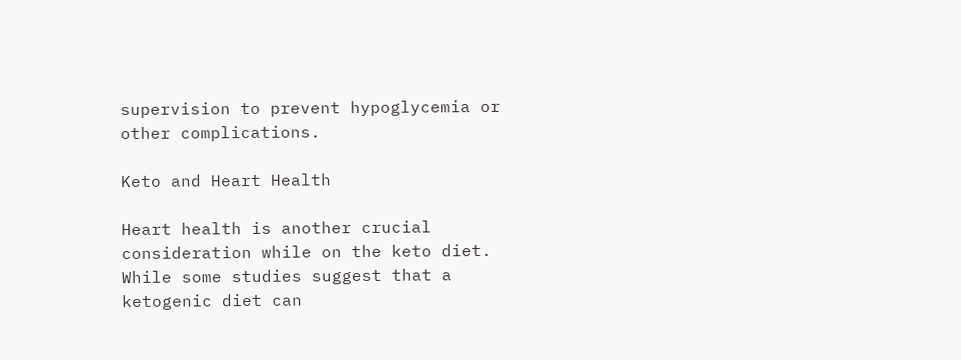supervision to prevent hypoglycemia or other complications.

Keto and Heart Health

Heart health is another crucial consideration while on the keto diet. While some studies suggest that a ketogenic diet can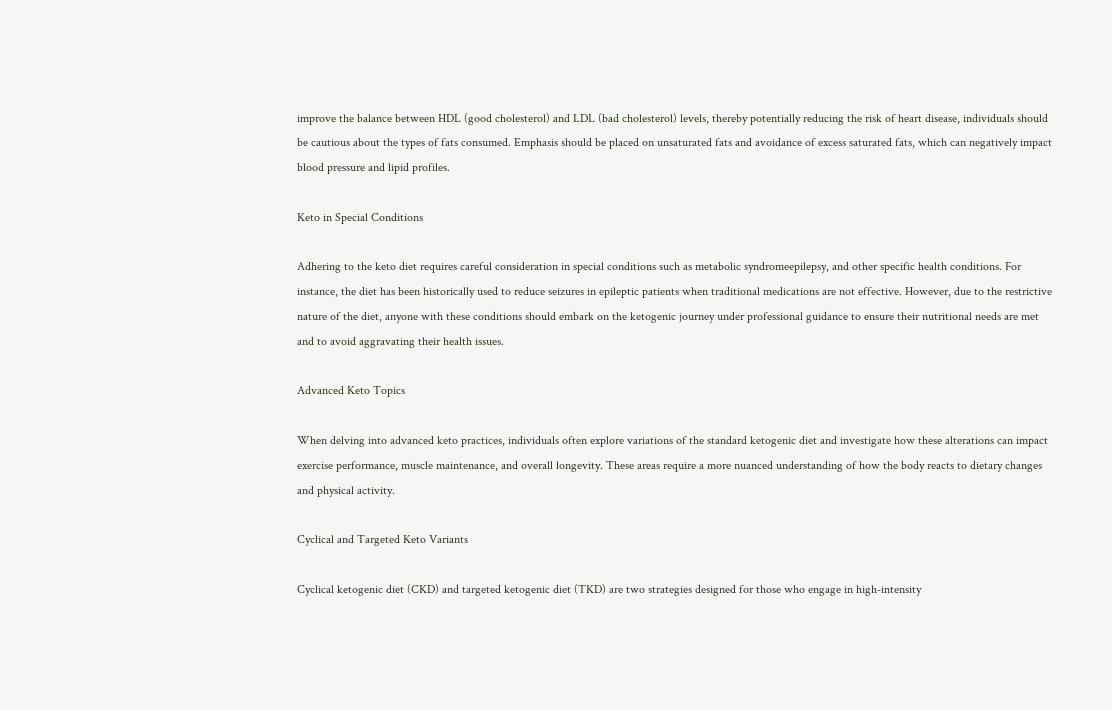improve the balance between HDL (good cholesterol) and LDL (bad cholesterol) levels, thereby potentially reducing the risk of heart disease, individuals should be cautious about the types of fats consumed. Emphasis should be placed on unsaturated fats and avoidance of excess saturated fats, which can negatively impact blood pressure and lipid profiles.

Keto in Special Conditions

Adhering to the keto diet requires careful consideration in special conditions such as metabolic syndromeepilepsy, and other specific health conditions. For instance, the diet has been historically used to reduce seizures in epileptic patients when traditional medications are not effective. However, due to the restrictive nature of the diet, anyone with these conditions should embark on the ketogenic journey under professional guidance to ensure their nutritional needs are met and to avoid aggravating their health issues.

Advanced Keto Topics

When delving into advanced keto practices, individuals often explore variations of the standard ketogenic diet and investigate how these alterations can impact exercise performance, muscle maintenance, and overall longevity. These areas require a more nuanced understanding of how the body reacts to dietary changes and physical activity.

Cyclical and Targeted Keto Variants

Cyclical ketogenic diet (CKD) and targeted ketogenic diet (TKD) are two strategies designed for those who engage in high-intensity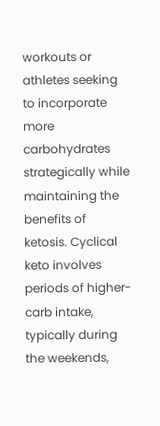workouts or athletes seeking to incorporate more carbohydrates strategically while maintaining the benefits of ketosis. Cyclical keto involves periods of higher-carb intake, typically during the weekends,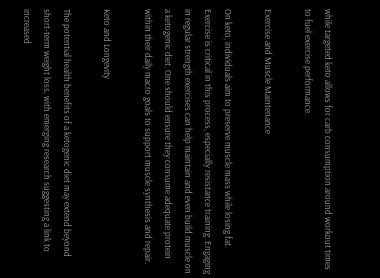while targeted keto allows for carb consumption around workout times to fuel exercise performance.

Exercise and Muscle Maintenance

On keto, individuals aim to preserve muscle mass while losing fat. Exercise is critical in this process, especially resistance training. Engaging in regular strength exercises can help maintain and even build muscle on a ketogenic diet. One should ensure they consume adequate protein within their daily macro goals to support muscle synthesis and repair.

Keto and Longevity

The potential health benefits of a ketogenic diet may extend beyond short-term weight loss, with emerging research suggesting a link to increased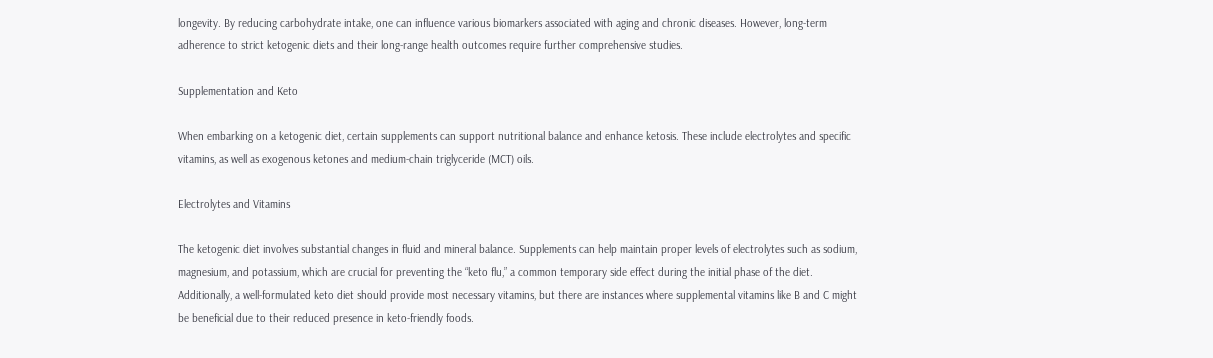longevity. By reducing carbohydrate intake, one can influence various biomarkers associated with aging and chronic diseases. However, long-term adherence to strict ketogenic diets and their long-range health outcomes require further comprehensive studies.

Supplementation and Keto

When embarking on a ketogenic diet, certain supplements can support nutritional balance and enhance ketosis. These include electrolytes and specific vitamins, as well as exogenous ketones and medium-chain triglyceride (MCT) oils.

Electrolytes and Vitamins

The ketogenic diet involves substantial changes in fluid and mineral balance. Supplements can help maintain proper levels of electrolytes such as sodium, magnesium, and potassium, which are crucial for preventing the “keto flu,” a common temporary side effect during the initial phase of the diet. Additionally, a well-formulated keto diet should provide most necessary vitamins, but there are instances where supplemental vitamins like B and C might be beneficial due to their reduced presence in keto-friendly foods.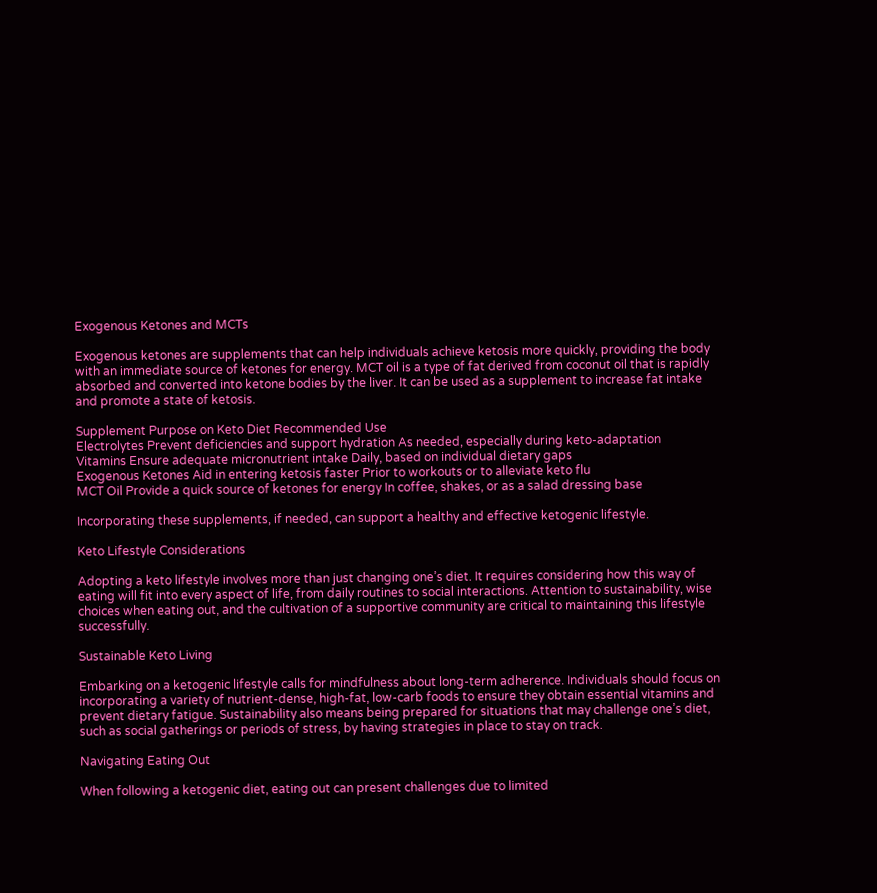Exogenous Ketones and MCTs

Exogenous ketones are supplements that can help individuals achieve ketosis more quickly, providing the body with an immediate source of ketones for energy. MCT oil is a type of fat derived from coconut oil that is rapidly absorbed and converted into ketone bodies by the liver. It can be used as a supplement to increase fat intake and promote a state of ketosis.

Supplement Purpose on Keto Diet Recommended Use
Electrolytes Prevent deficiencies and support hydration As needed, especially during keto-adaptation
Vitamins Ensure adequate micronutrient intake Daily, based on individual dietary gaps
Exogenous Ketones Aid in entering ketosis faster Prior to workouts or to alleviate keto flu
MCT Oil Provide a quick source of ketones for energy In coffee, shakes, or as a salad dressing base

Incorporating these supplements, if needed, can support a healthy and effective ketogenic lifestyle.

Keto Lifestyle Considerations

Adopting a keto lifestyle involves more than just changing one’s diet. It requires considering how this way of eating will fit into every aspect of life, from daily routines to social interactions. Attention to sustainability, wise choices when eating out, and the cultivation of a supportive community are critical to maintaining this lifestyle successfully.

Sustainable Keto Living

Embarking on a ketogenic lifestyle calls for mindfulness about long-term adherence. Individuals should focus on incorporating a variety of nutrient-dense, high-fat, low-carb foods to ensure they obtain essential vitamins and prevent dietary fatigue. Sustainability also means being prepared for situations that may challenge one’s diet, such as social gatherings or periods of stress, by having strategies in place to stay on track.

Navigating Eating Out

When following a ketogenic diet, eating out can present challenges due to limited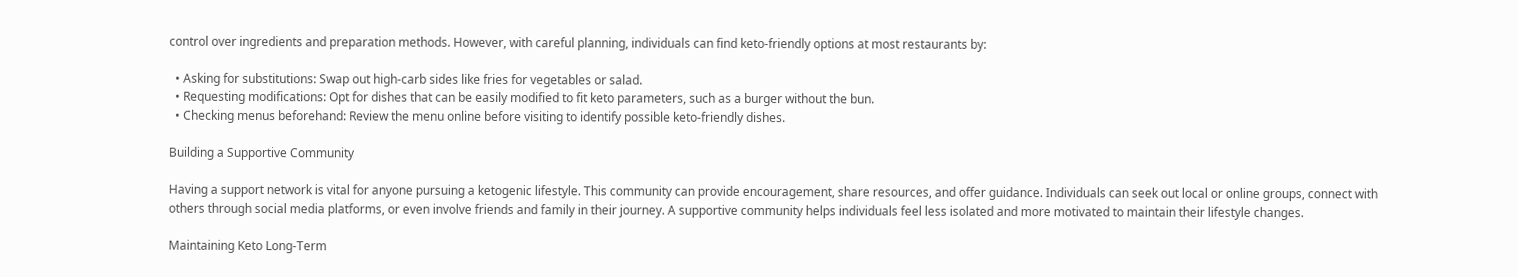control over ingredients and preparation methods. However, with careful planning, individuals can find keto-friendly options at most restaurants by:

  • Asking for substitutions: Swap out high-carb sides like fries for vegetables or salad.
  • Requesting modifications: Opt for dishes that can be easily modified to fit keto parameters, such as a burger without the bun.
  • Checking menus beforehand: Review the menu online before visiting to identify possible keto-friendly dishes.

Building a Supportive Community

Having a support network is vital for anyone pursuing a ketogenic lifestyle. This community can provide encouragement, share resources, and offer guidance. Individuals can seek out local or online groups, connect with others through social media platforms, or even involve friends and family in their journey. A supportive community helps individuals feel less isolated and more motivated to maintain their lifestyle changes.

Maintaining Keto Long-Term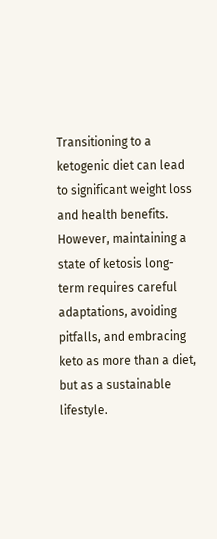Transitioning to a ketogenic diet can lead to significant weight loss and health benefits. However, maintaining a state of ketosis long-term requires careful adaptations, avoiding pitfalls, and embracing keto as more than a diet, but as a sustainable lifestyle.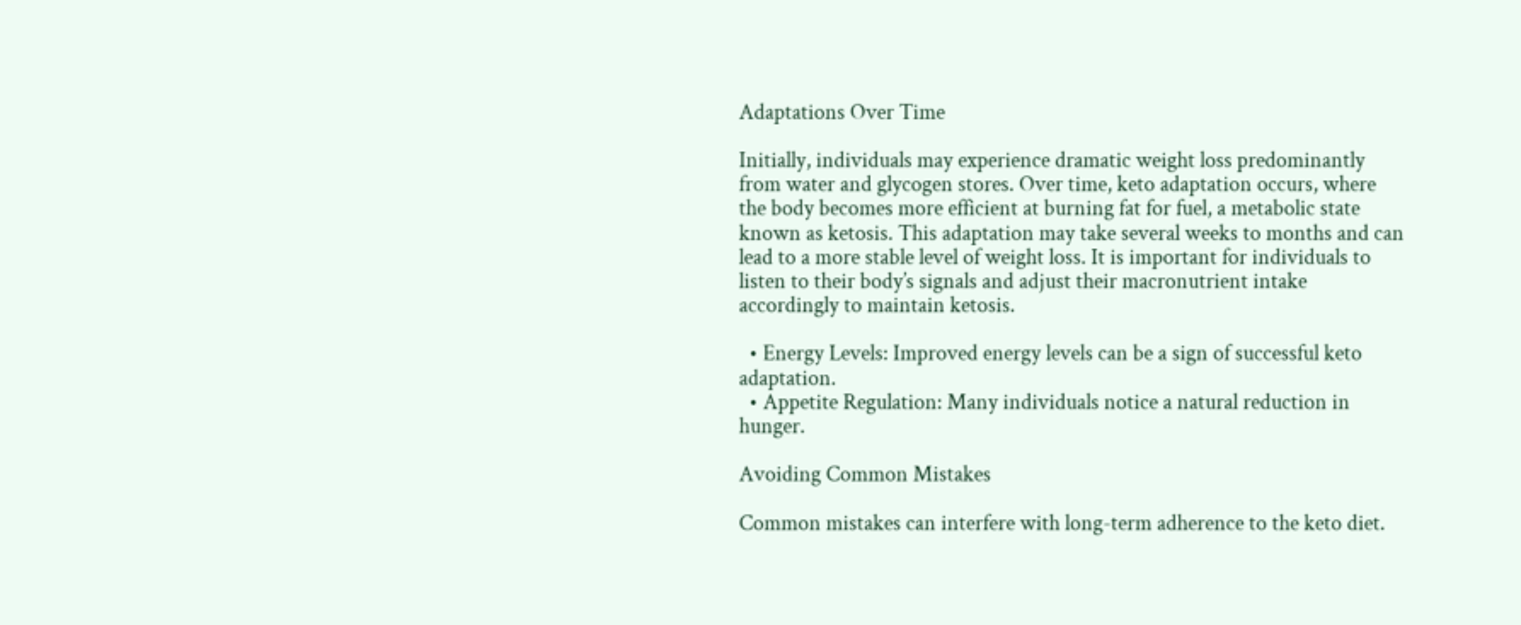Adaptations Over Time

Initially, individuals may experience dramatic weight loss predominantly from water and glycogen stores. Over time, keto adaptation occurs, where the body becomes more efficient at burning fat for fuel, a metabolic state known as ketosis. This adaptation may take several weeks to months and can lead to a more stable level of weight loss. It is important for individuals to listen to their body’s signals and adjust their macronutrient intake accordingly to maintain ketosis.

  • Energy Levels: Improved energy levels can be a sign of successful keto adaptation.
  • Appetite Regulation: Many individuals notice a natural reduction in hunger.

Avoiding Common Mistakes

Common mistakes can interfere with long-term adherence to the keto diet.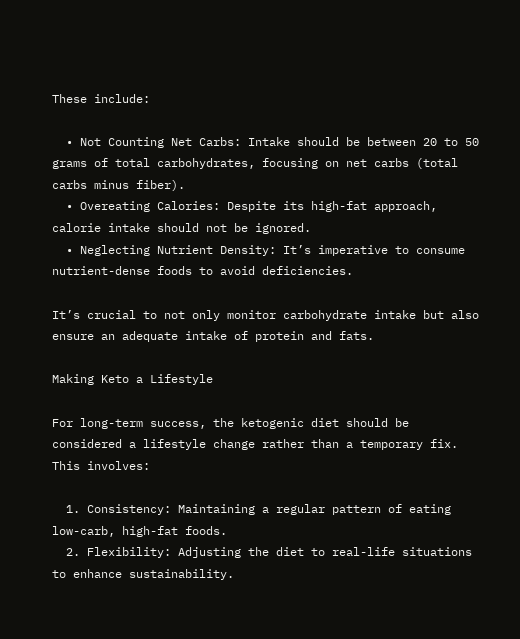These include:

  • Not Counting Net Carbs: Intake should be between 20 to 50 grams of total carbohydrates, focusing on net carbs (total carbs minus fiber).
  • Overeating Calories: Despite its high-fat approach, calorie intake should not be ignored.
  • Neglecting Nutrient Density: It’s imperative to consume nutrient-dense foods to avoid deficiencies.

It’s crucial to not only monitor carbohydrate intake but also ensure an adequate intake of protein and fats.

Making Keto a Lifestyle

For long-term success, the ketogenic diet should be considered a lifestyle change rather than a temporary fix. This involves:

  1. Consistency: Maintaining a regular pattern of eating low-carb, high-fat foods.
  2. Flexibility: Adjusting the diet to real-life situations to enhance sustainability.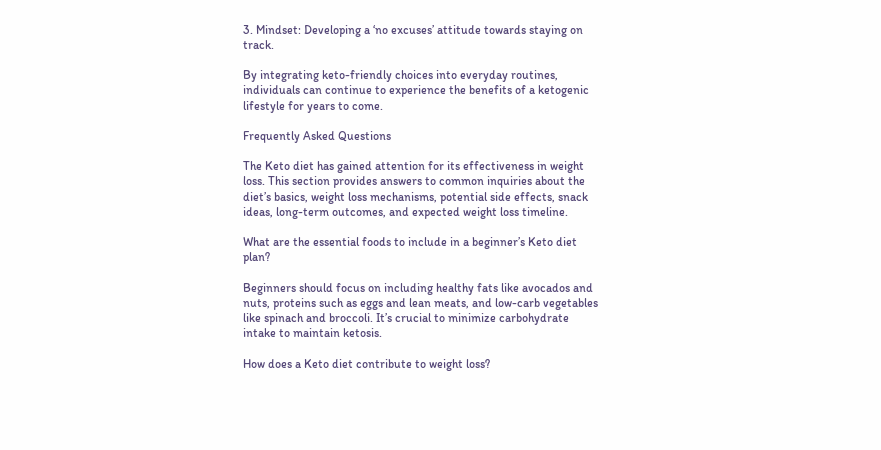3. Mindset: Developing a ‘no excuses’ attitude towards staying on track.

By integrating keto-friendly choices into everyday routines, individuals can continue to experience the benefits of a ketogenic lifestyle for years to come.

Frequently Asked Questions

The Keto diet has gained attention for its effectiveness in weight loss. This section provides answers to common inquiries about the diet’s basics, weight loss mechanisms, potential side effects, snack ideas, long-term outcomes, and expected weight loss timeline.

What are the essential foods to include in a beginner’s Keto diet plan?

Beginners should focus on including healthy fats like avocados and nuts, proteins such as eggs and lean meats, and low-carb vegetables like spinach and broccoli. It’s crucial to minimize carbohydrate intake to maintain ketosis.

How does a Keto diet contribute to weight loss?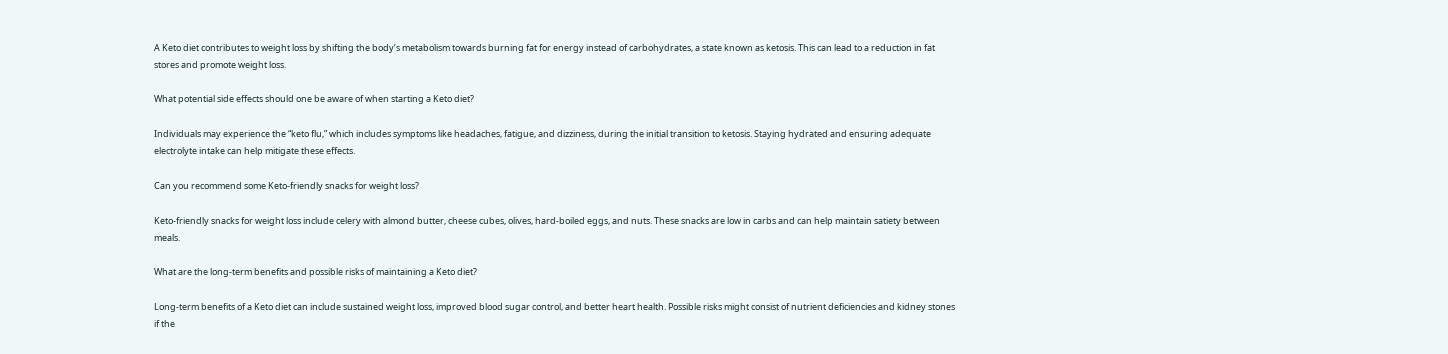A Keto diet contributes to weight loss by shifting the body’s metabolism towards burning fat for energy instead of carbohydrates, a state known as ketosis. This can lead to a reduction in fat stores and promote weight loss.

What potential side effects should one be aware of when starting a Keto diet?

Individuals may experience the “keto flu,” which includes symptoms like headaches, fatigue, and dizziness, during the initial transition to ketosis. Staying hydrated and ensuring adequate electrolyte intake can help mitigate these effects.

Can you recommend some Keto-friendly snacks for weight loss?

Keto-friendly snacks for weight loss include celery with almond butter, cheese cubes, olives, hard-boiled eggs, and nuts. These snacks are low in carbs and can help maintain satiety between meals.

What are the long-term benefits and possible risks of maintaining a Keto diet?

Long-term benefits of a Keto diet can include sustained weight loss, improved blood sugar control, and better heart health. Possible risks might consist of nutrient deficiencies and kidney stones if the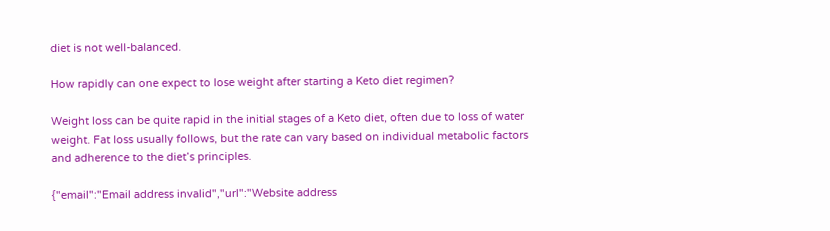diet is not well-balanced.

How rapidly can one expect to lose weight after starting a Keto diet regimen?

Weight loss can be quite rapid in the initial stages of a Keto diet, often due to loss of water weight. Fat loss usually follows, but the rate can vary based on individual metabolic factors and adherence to the diet’s principles.

{"email":"Email address invalid","url":"Website address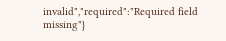invalid","required":"Required field missing"}